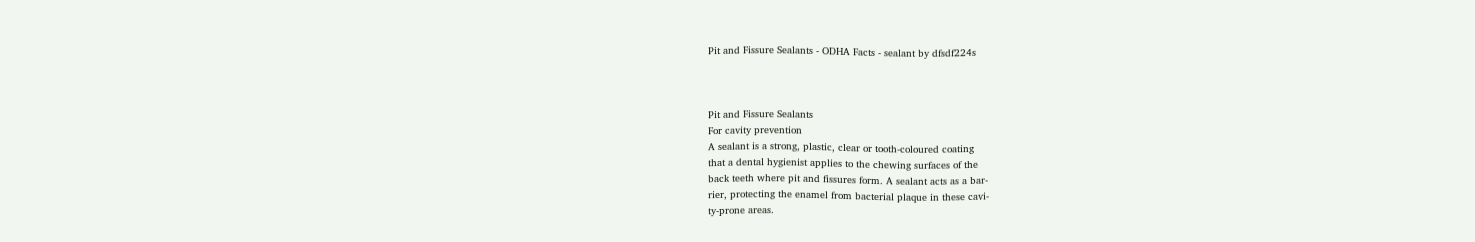Pit and Fissure Sealants - ODHA Facts - sealant by dfsdf224s



Pit and Fissure Sealants
For cavity prevention
A sealant is a strong, plastic, clear or tooth-coloured coating
that a dental hygienist applies to the chewing surfaces of the
back teeth where pit and fissures form. A sealant acts as a bar-
rier, protecting the enamel from bacterial plaque in these cavi-
ty-prone areas.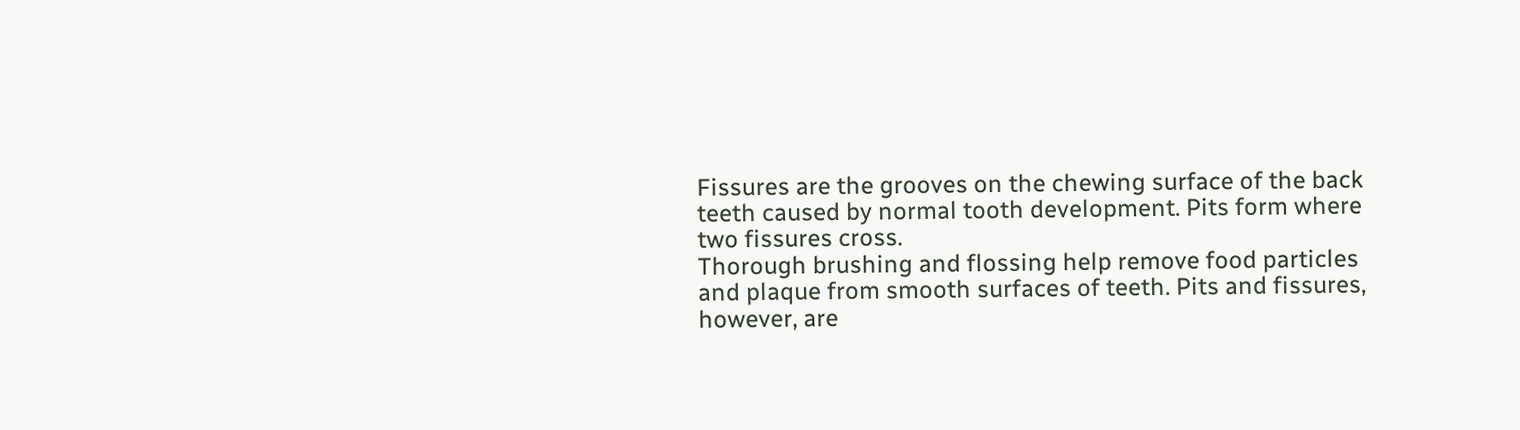Fissures are the grooves on the chewing surface of the back
teeth caused by normal tooth development. Pits form where
two fissures cross.
Thorough brushing and flossing help remove food particles
and plaque from smooth surfaces of teeth. Pits and fissures,
however, are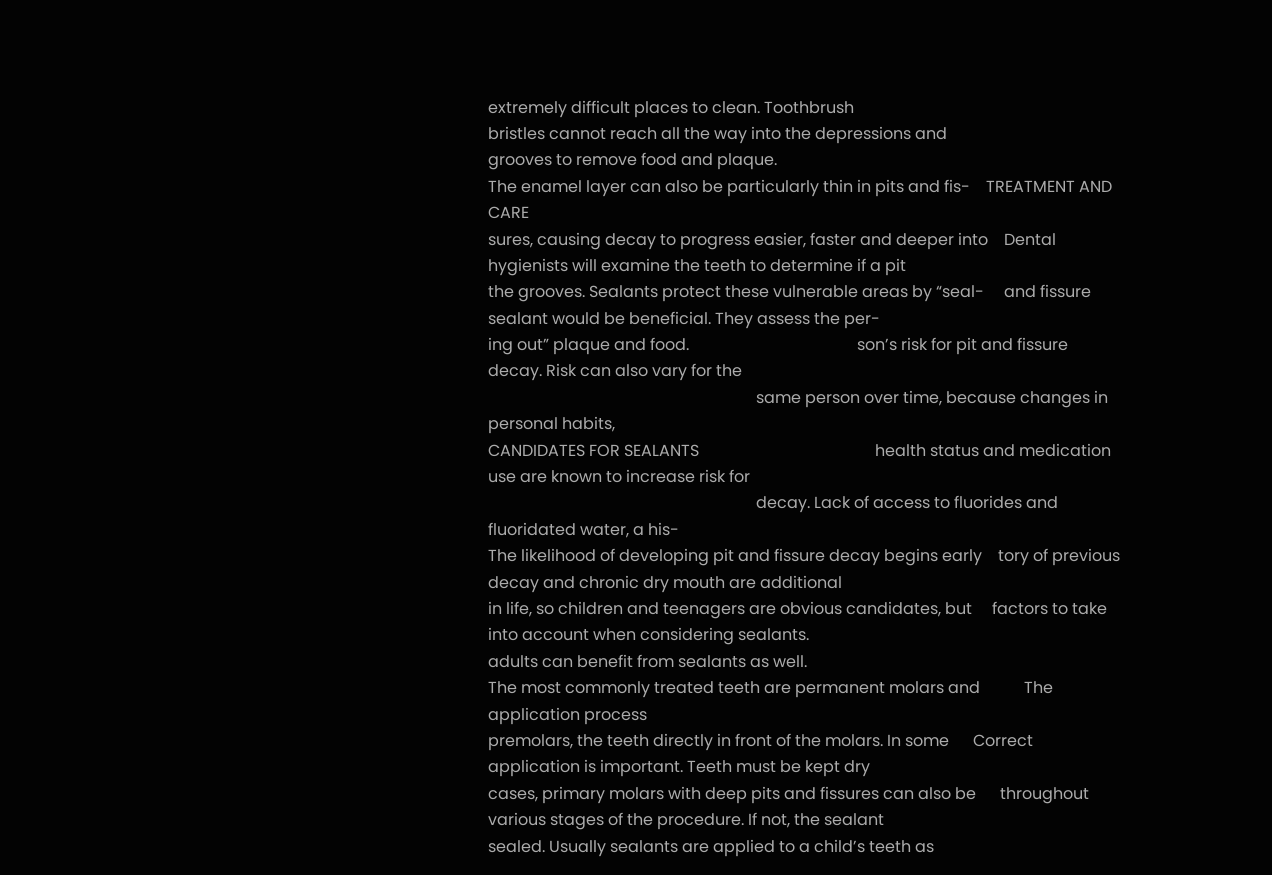extremely difficult places to clean. Toothbrush
bristles cannot reach all the way into the depressions and
grooves to remove food and plaque.
The enamel layer can also be particularly thin in pits and fis-    TREATMENT AND CARE
sures, causing decay to progress easier, faster and deeper into    Dental hygienists will examine the teeth to determine if a pit
the grooves. Sealants protect these vulnerable areas by “seal-     and fissure sealant would be beneficial. They assess the per-
ing out” plaque and food.                                          son’s risk for pit and fissure decay. Risk can also vary for the
                                                                   same person over time, because changes in personal habits,
CANDIDATES FOR SEALANTS                                            health status and medication use are known to increase risk for
                                                                   decay. Lack of access to fluorides and fluoridated water, a his-
The likelihood of developing pit and fissure decay begins early    tory of previous decay and chronic dry mouth are additional
in life, so children and teenagers are obvious candidates, but     factors to take into account when considering sealants.
adults can benefit from sealants as well.
The most commonly treated teeth are permanent molars and           The application process
premolars, the teeth directly in front of the molars. In some      Correct application is important. Teeth must be kept dry
cases, primary molars with deep pits and fissures can also be      throughout various stages of the procedure. If not, the sealant
sealed. Usually sealants are applied to a child’s teeth as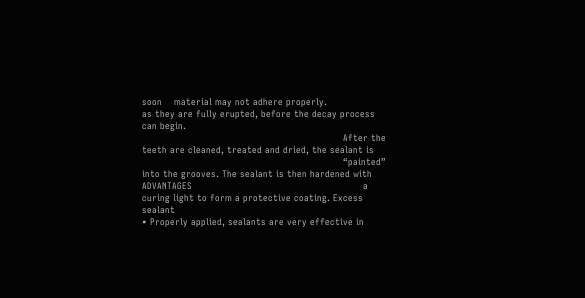soon    material may not adhere properly.
as they are fully erupted, before the decay process can begin.
                                                                   After the teeth are cleaned, treated and dried, the sealant is
                                                                   “painted” into the grooves. The sealant is then hardened with
ADVANTAGES                                                         a curing light to form a protective coating. Excess sealant
• Properly applied, sealants are very effective in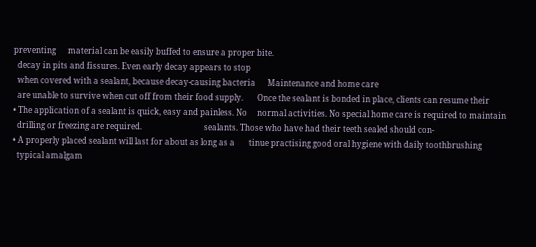preventing      material can be easily buffed to ensure a proper bite.
  decay in pits and fissures. Even early decay appears to stop
  when covered with a sealant, because decay-causing bacteria      Maintenance and home care
  are unable to survive when cut off from their food supply.       Once the sealant is bonded in place, clients can resume their
• The application of a sealant is quick, easy and painless. No     normal activities. No special home care is required to maintain
  drilling or freezing are required.                               sealants. Those who have had their teeth sealed should con-
• A properly placed sealant will last for about as long as a       tinue practising good oral hygiene with daily toothbrushing
  typical amalgam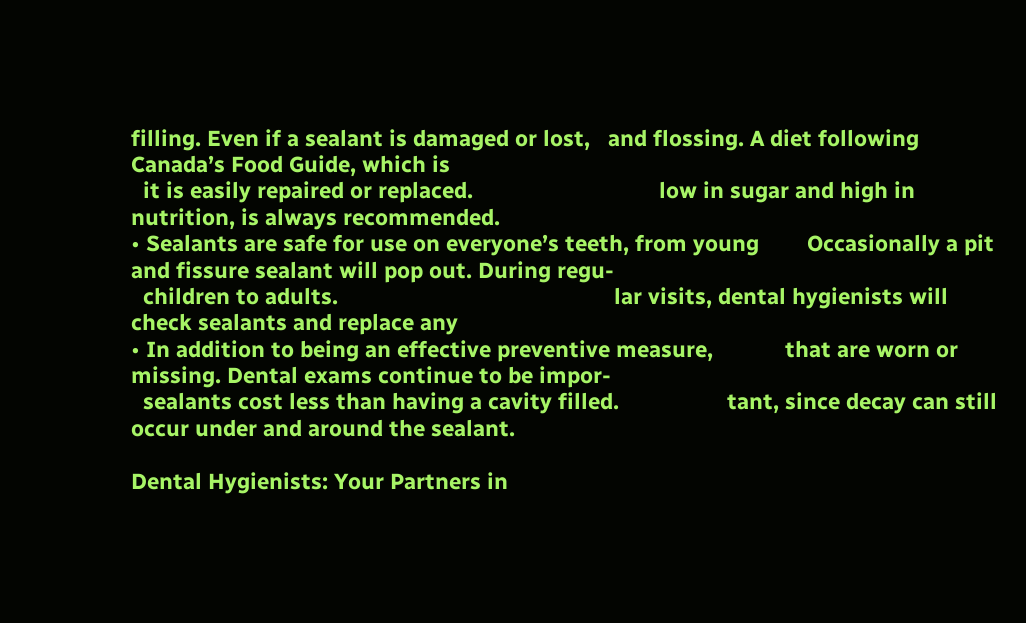filling. Even if a sealant is damaged or lost,   and flossing. A diet following Canada’s Food Guide, which is
  it is easily repaired or replaced.                               low in sugar and high in nutrition, is always recommended.
• Sealants are safe for use on everyone’s teeth, from young        Occasionally a pit and fissure sealant will pop out. During regu-
  children to adults.                                              lar visits, dental hygienists will check sealants and replace any
• In addition to being an effective preventive measure,            that are worn or missing. Dental exams continue to be impor-
  sealants cost less than having a cavity filled.                  tant, since decay can still occur under and around the sealant.

Dental Hygienists: Your Partners in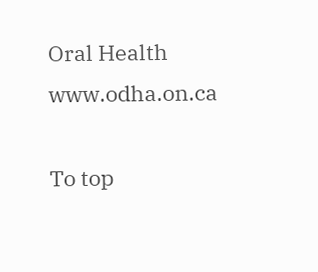Oral Health                                                                 www.odha.on.ca

To top